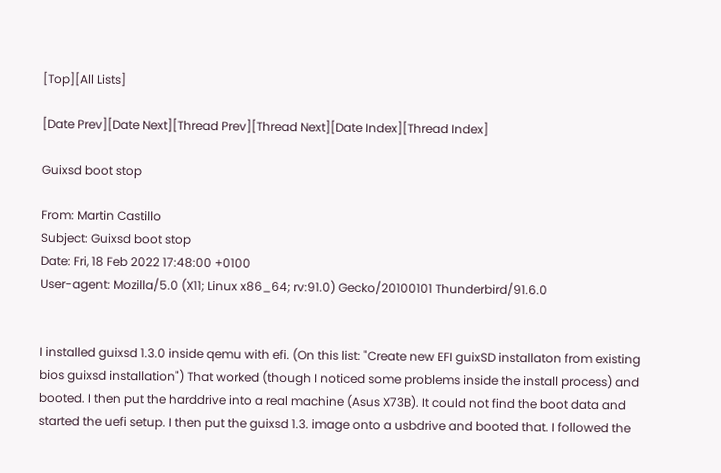[Top][All Lists]

[Date Prev][Date Next][Thread Prev][Thread Next][Date Index][Thread Index]

Guixsd boot stop

From: Martin Castillo
Subject: Guixsd boot stop
Date: Fri, 18 Feb 2022 17:48:00 +0100
User-agent: Mozilla/5.0 (X11; Linux x86_64; rv:91.0) Gecko/20100101 Thunderbird/91.6.0


I installed guixsd 1.3.0 inside qemu with efi. (On this list: "Create new EFI guixSD installaton from existing bios guixsd installation") That worked (though I noticed some problems inside the install process) and booted. I then put the harddrive into a real machine (Asus X73B). It could not find the boot data and started the uefi setup. I then put the guixsd 1.3. image onto a usbdrive and booted that. I followed the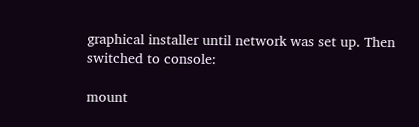graphical installer until network was set up. Then switched to console:

mount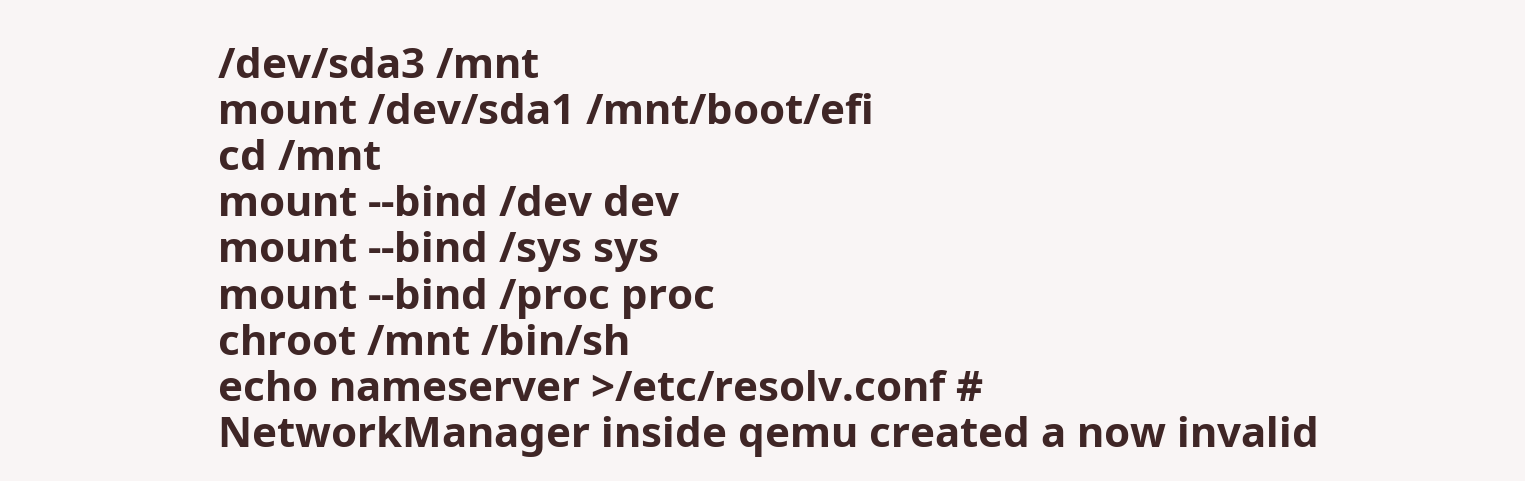/dev/sda3 /mnt
mount /dev/sda1 /mnt/boot/efi
cd /mnt
mount --bind /dev dev
mount --bind /sys sys
mount --bind /proc proc
chroot /mnt /bin/sh
echo nameserver >/etc/resolv.conf # NetworkManager inside qemu created a now invalid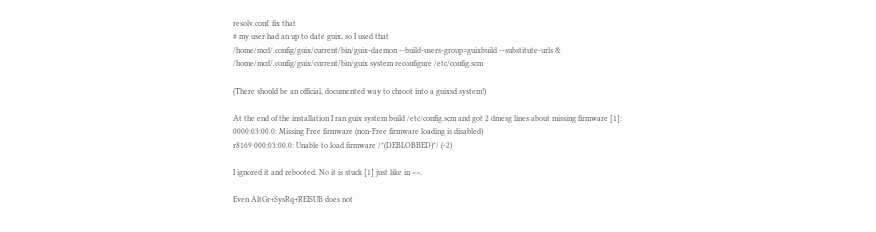resolv.conf. fix that
# my user had an up to date guix, so I used that
/home/mcd/.config/guix/current/bin/guix-daemon --build-users-group=guixbuild --substitute-urls &
/home/mcd/.config/guix/current/bin/guix system reconfigure /etc/config.scm

(There should be an official, documented way to chroot into a guixsd system!)

At the end of the installation I ran guix system build /etc/config.scm and got 2 dmesg lines about missing firmware [1]:
0000:03:00.0: Missing Free firmware (non-Free firmware loading is disabled)
r8169 000:03:00.0: Unable to load firmware /*(DEBLOBBED)*/ (-2)

I ignored it and rebooted. No it is stuck [1] just like in <>.

Even AltGr+SysRq+REISUB does not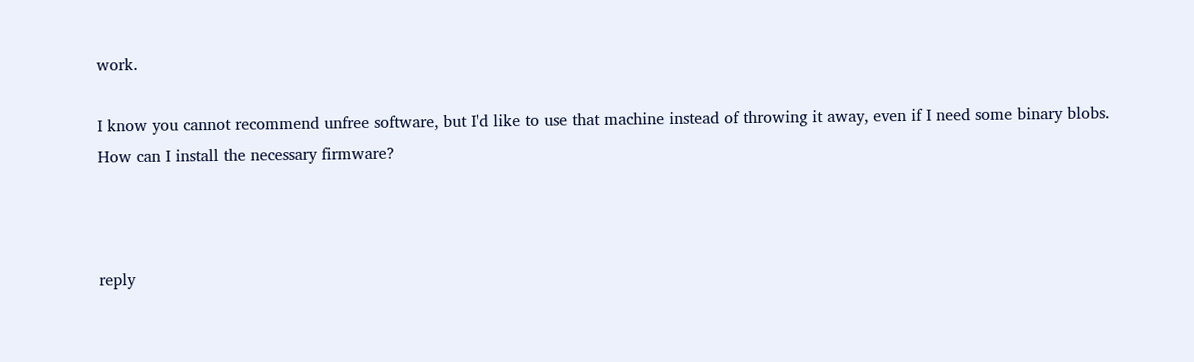work.

I know you cannot recommend unfree software, but I'd like to use that machine instead of throwing it away, even if I need some binary blobs.
How can I install the necessary firmware?



reply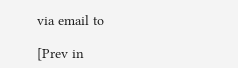via email to

[Prev in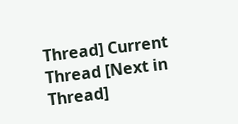Thread] Current Thread [Next in Thread]